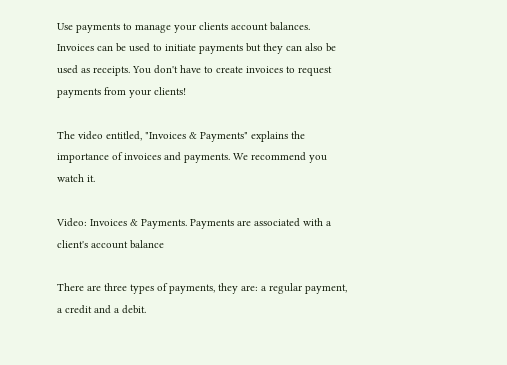Use payments to manage your clients account balances. Invoices can be used to initiate payments but they can also be used as receipts. You don't have to create invoices to request payments from your clients!

The video entitled, "Invoices & Payments" explains the importance of invoices and payments. We recommend you watch it.

Video: Invoices & Payments. Payments are associated with a client's account balance

There are three types of payments, they are: a regular payment, a credit and a debit.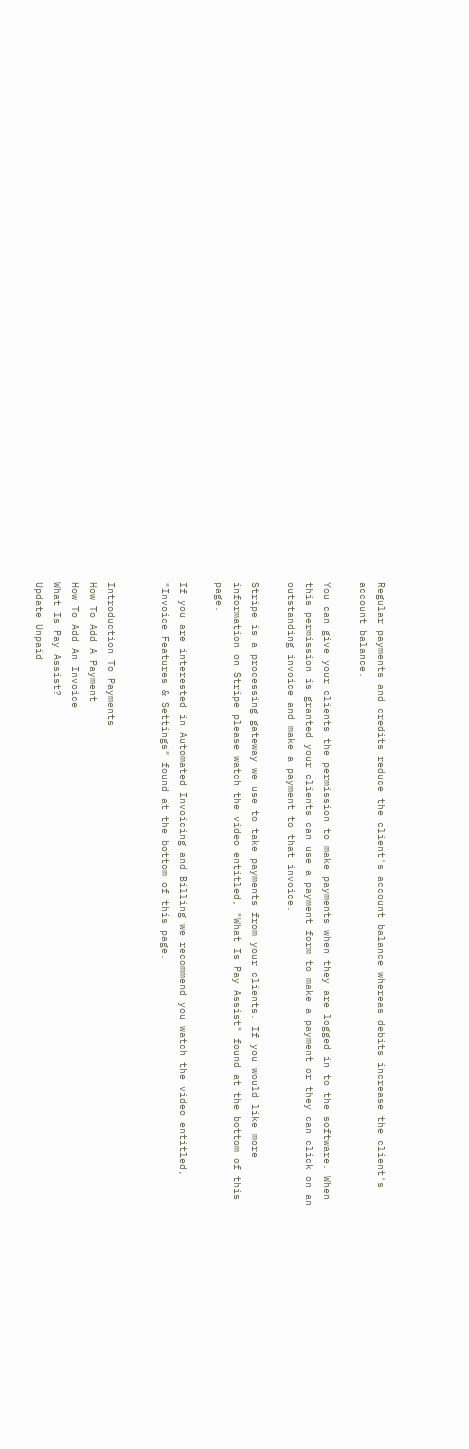Regular payments and credits reduce the client's account balance whereas debits increase the client's account balance.

You can give your clients the permission to make payments when they are logged in to the software. When this permission is granted your clients can use a payment form to make a payment or they can click on an outstanding invoice and make a payment to that invoice.

Stripe is a processing gateway we use to take payments from your clients. If you would like more information on Stripe please watch the video entitled, "What Is Pay Assist" found at the bottom of this page.

If you are interested in Automated Invoicing and Billing we recommend you watch the video entitled, "Invoice Features & Settings" found at the bottom of this page.


Introduction To Payments
How To Add A Payment
How To Add An Invoice
What Is Pay Assist?
Update Unpaid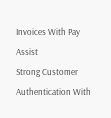Invoices With Pay Assist
Strong Customer Authentication With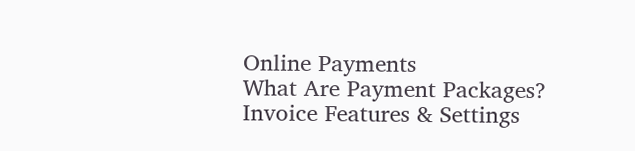Online Payments
What Are Payment Packages?
Invoice Features & Settings